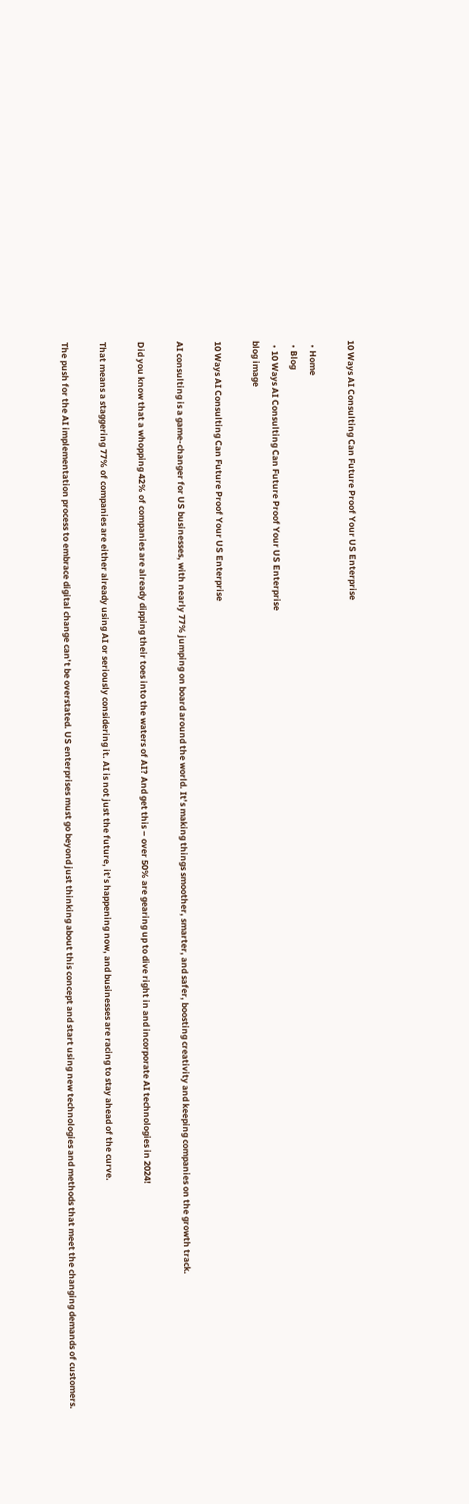10 Ways AI Consulting Can Future Proof Your US Enterprise

  • Home
  • Blog
  • 10 Ways AI Consulting Can Future Proof Your US Enterprise
blog image

10 Ways AI Consulting Can Future Proof Your US Enterprise

AI consulting is a game-changer for US businesses, with nearly 77% jumping on board around the world. It’s making things smoother, smarter, and safer, boosting creativity and keeping companies on the growth track.

Did you know that a whopping 42% of companies are already dipping their toes into the waters of AI? And get this – over 50% are gearing up to dive right in and incorporate AI technologies in 2024!

That means a staggering 77% of companies are either already using AI or seriously considering it. AI is not just the future, it’s happening now, and businesses are racing to stay ahead of the curve.

The push for the AI implementation process to embrace digital change can’t be overstated. US enterprises must go beyond just thinking about this concept and start using new technologies and methods that meet the changing demands of customers.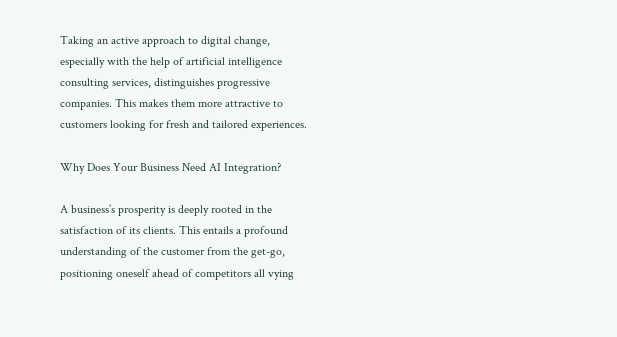Taking an active approach to digital change, especially with the help of artificial intelligence consulting services, distinguishes progressive companies. This makes them more attractive to customers looking for fresh and tailored experiences.

Why Does Your Business Need AI Integration?

A business’s prosperity is deeply rooted in the satisfaction of its clients. This entails a profound understanding of the customer from the get-go, positioning oneself ahead of competitors all vying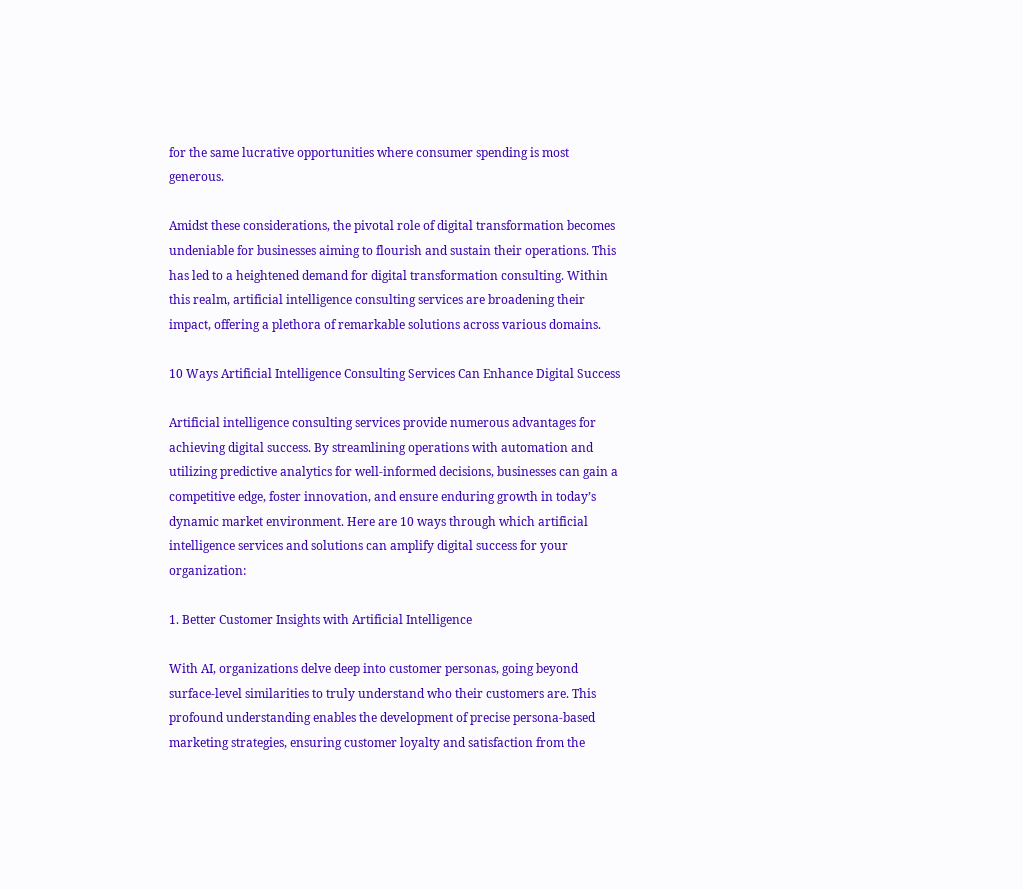for the same lucrative opportunities where consumer spending is most generous.

Amidst these considerations, the pivotal role of digital transformation becomes undeniable for businesses aiming to flourish and sustain their operations. This has led to a heightened demand for digital transformation consulting. Within this realm, artificial intelligence consulting services are broadening their impact, offering a plethora of remarkable solutions across various domains.

10 Ways Artificial Intelligence Consulting Services Can Enhance Digital Success

Artificial intelligence consulting services provide numerous advantages for achieving digital success. By streamlining operations with automation and utilizing predictive analytics for well-informed decisions, businesses can gain a competitive edge, foster innovation, and ensure enduring growth in today’s dynamic market environment. Here are 10 ways through which artificial intelligence services and solutions can amplify digital success for your organization:

1. Better Customer Insights with Artificial Intelligence

With AI, organizations delve deep into customer personas, going beyond surface-level similarities to truly understand who their customers are. This profound understanding enables the development of precise persona-based marketing strategies, ensuring customer loyalty and satisfaction from the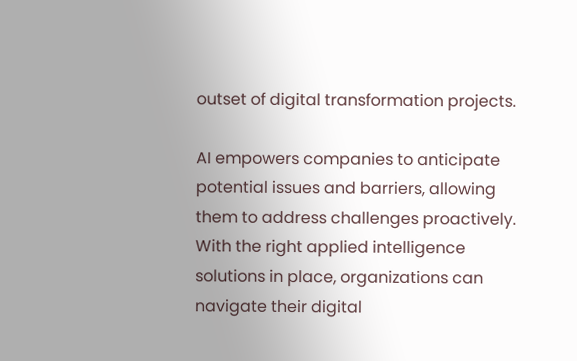outset of digital transformation projects.

AI empowers companies to anticipate potential issues and barriers, allowing them to address challenges proactively. With the right applied intelligence solutions in place, organizations can navigate their digital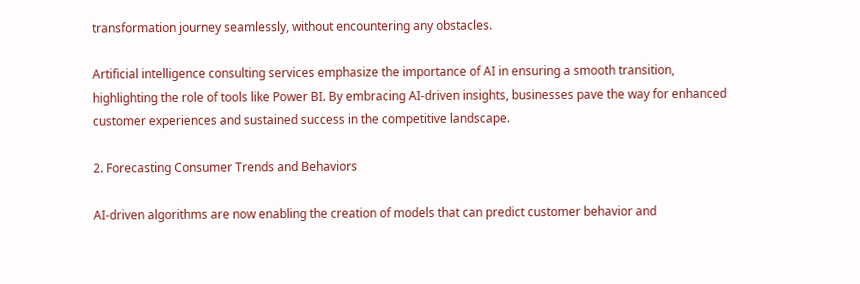transformation journey seamlessly, without encountering any obstacles.

Artificial intelligence consulting services emphasize the importance of AI in ensuring a smooth transition, highlighting the role of tools like Power BI. By embracing AI-driven insights, businesses pave the way for enhanced customer experiences and sustained success in the competitive landscape.

2. Forecasting Consumer Trends and Behaviors

AI-driven algorithms are now enabling the creation of models that can predict customer behavior and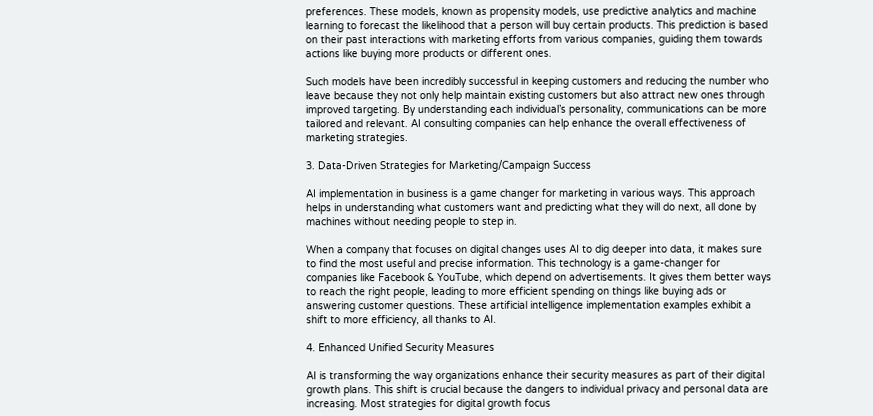preferences. These models, known as propensity models, use predictive analytics and machine learning to forecast the likelihood that a person will buy certain products. This prediction is based on their past interactions with marketing efforts from various companies, guiding them towards actions like buying more products or different ones.

Such models have been incredibly successful in keeping customers and reducing the number who leave because they not only help maintain existing customers but also attract new ones through improved targeting. By understanding each individual’s personality, communications can be more tailored and relevant. AI consulting companies can help enhance the overall effectiveness of marketing strategies.

3. Data-Driven Strategies for Marketing/Campaign Success

AI implementation in business is a game changer for marketing in various ways. This approach helps in understanding what customers want and predicting what they will do next, all done by machines without needing people to step in.

When a company that focuses on digital changes uses AI to dig deeper into data, it makes sure to find the most useful and precise information. This technology is a game-changer for companies like Facebook & YouTube, which depend on advertisements. It gives them better ways to reach the right people, leading to more efficient spending on things like buying ads or answering customer questions. These artificial intelligence implementation examples exhibit a shift to more efficiency, all thanks to AI.

4. Enhanced Unified Security Measures

AI is transforming the way organizations enhance their security measures as part of their digital growth plans. This shift is crucial because the dangers to individual privacy and personal data are increasing. Most strategies for digital growth focus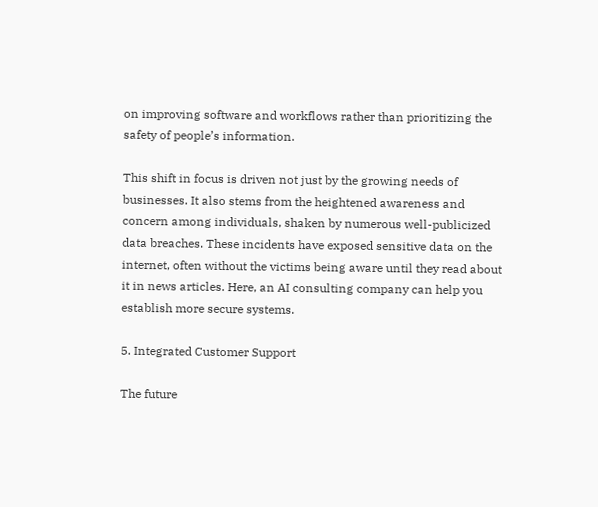on improving software and workflows rather than prioritizing the safety of people’s information.

This shift in focus is driven not just by the growing needs of businesses. It also stems from the heightened awareness and concern among individuals, shaken by numerous well-publicized data breaches. These incidents have exposed sensitive data on the internet, often without the victims being aware until they read about it in news articles. Here, an AI consulting company can help you establish more secure systems.

5. Integrated Customer Support

The future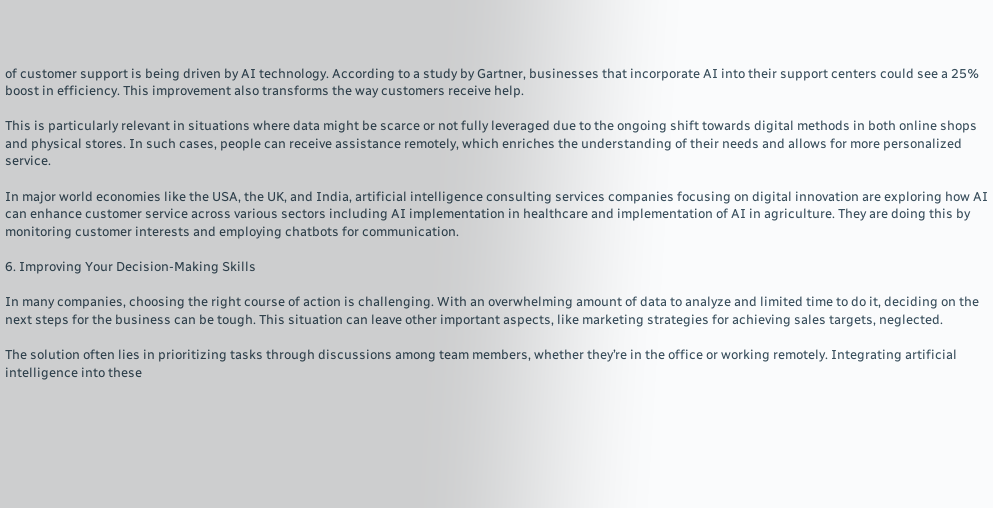of customer support is being driven by AI technology. According to a study by Gartner, businesses that incorporate AI into their support centers could see a 25% boost in efficiency. This improvement also transforms the way customers receive help.

This is particularly relevant in situations where data might be scarce or not fully leveraged due to the ongoing shift towards digital methods in both online shops and physical stores. In such cases, people can receive assistance remotely, which enriches the understanding of their needs and allows for more personalized service.

In major world economies like the USA, the UK, and India, artificial intelligence consulting services companies focusing on digital innovation are exploring how AI can enhance customer service across various sectors including AI implementation in healthcare and implementation of AI in agriculture. They are doing this by monitoring customer interests and employing chatbots for communication.

6. Improving Your Decision-Making Skills

In many companies, choosing the right course of action is challenging. With an overwhelming amount of data to analyze and limited time to do it, deciding on the next steps for the business can be tough. This situation can leave other important aspects, like marketing strategies for achieving sales targets, neglected.

The solution often lies in prioritizing tasks through discussions among team members, whether they’re in the office or working remotely. Integrating artificial intelligence into these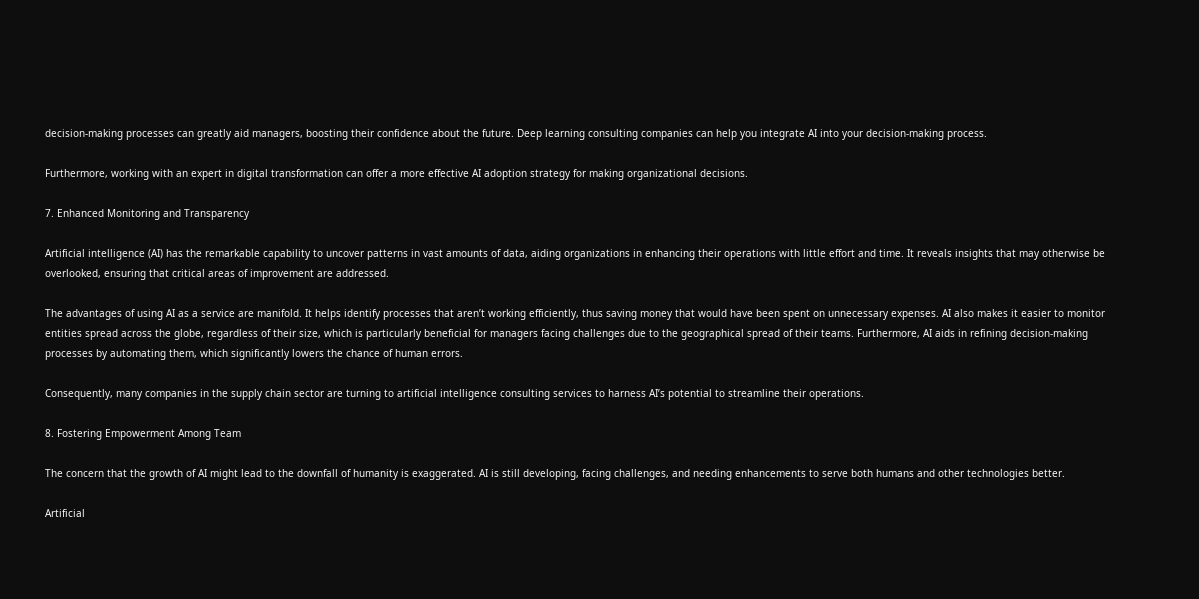decision-making processes can greatly aid managers, boosting their confidence about the future. Deep learning consulting companies can help you integrate AI into your decision-making process.

Furthermore, working with an expert in digital transformation can offer a more effective AI adoption strategy for making organizational decisions.

7. Enhanced Monitoring and Transparency

Artificial intelligence (AI) has the remarkable capability to uncover patterns in vast amounts of data, aiding organizations in enhancing their operations with little effort and time. It reveals insights that may otherwise be overlooked, ensuring that critical areas of improvement are addressed.

The advantages of using AI as a service are manifold. It helps identify processes that aren’t working efficiently, thus saving money that would have been spent on unnecessary expenses. AI also makes it easier to monitor entities spread across the globe, regardless of their size, which is particularly beneficial for managers facing challenges due to the geographical spread of their teams. Furthermore, AI aids in refining decision-making processes by automating them, which significantly lowers the chance of human errors.

Consequently, many companies in the supply chain sector are turning to artificial intelligence consulting services to harness AI’s potential to streamline their operations.

8. Fostering Empowerment Among Team

The concern that the growth of AI might lead to the downfall of humanity is exaggerated. AI is still developing, facing challenges, and needing enhancements to serve both humans and other technologies better.

Artificial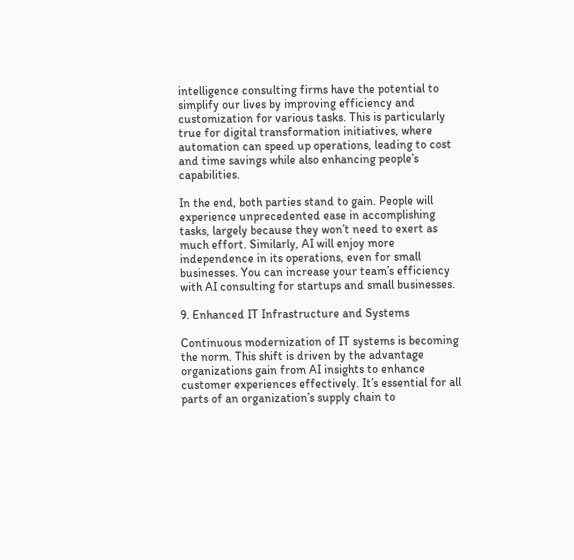intelligence consulting firms have the potential to simplify our lives by improving efficiency and customization for various tasks. This is particularly true for digital transformation initiatives, where automation can speed up operations, leading to cost and time savings while also enhancing people’s capabilities.

In the end, both parties stand to gain. People will experience unprecedented ease in accomplishing tasks, largely because they won’t need to exert as much effort. Similarly, AI will enjoy more independence in its operations, even for small businesses. You can increase your team’s efficiency with AI consulting for startups and small businesses.

9. Enhanced IT Infrastructure and Systems

Continuous modernization of IT systems is becoming the norm. This shift is driven by the advantage organizations gain from AI insights to enhance customer experiences effectively. It’s essential for all parts of an organization’s supply chain to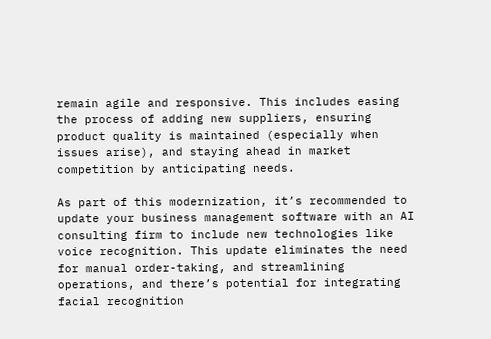remain agile and responsive. This includes easing the process of adding new suppliers, ensuring product quality is maintained (especially when issues arise), and staying ahead in market competition by anticipating needs.

As part of this modernization, it’s recommended to update your business management software with an AI consulting firm to include new technologies like voice recognition. This update eliminates the need for manual order-taking, and streamlining operations, and there’s potential for integrating facial recognition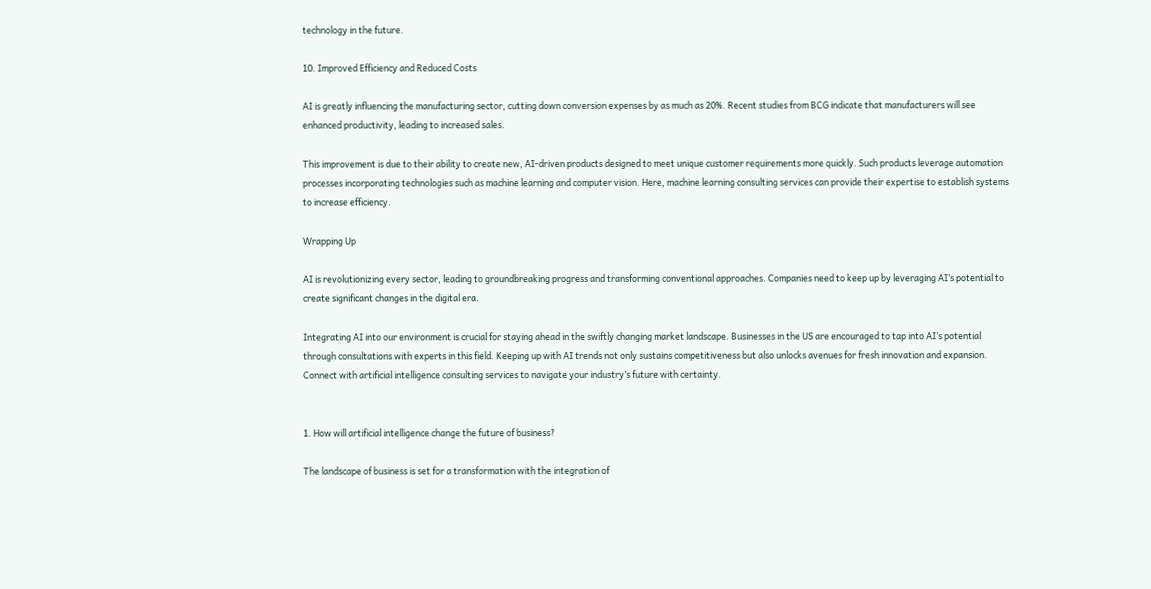technology in the future.

10. Improved Efficiency and Reduced Costs

AI is greatly influencing the manufacturing sector, cutting down conversion expenses by as much as 20%. Recent studies from BCG indicate that manufacturers will see enhanced productivity, leading to increased sales.

This improvement is due to their ability to create new, AI-driven products designed to meet unique customer requirements more quickly. Such products leverage automation processes incorporating technologies such as machine learning and computer vision. Here, machine learning consulting services can provide their expertise to establish systems to increase efficiency.

Wrapping Up

AI is revolutionizing every sector, leading to groundbreaking progress and transforming conventional approaches. Companies need to keep up by leveraging AI’s potential to create significant changes in the digital era.

Integrating AI into our environment is crucial for staying ahead in the swiftly changing market landscape. Businesses in the US are encouraged to tap into AI’s potential through consultations with experts in this field. Keeping up with AI trends not only sustains competitiveness but also unlocks avenues for fresh innovation and expansion. Connect with artificial intelligence consulting services to navigate your industry’s future with certainty.


1. How will artificial intelligence change the future of business?

The landscape of business is set for a transformation with the integration of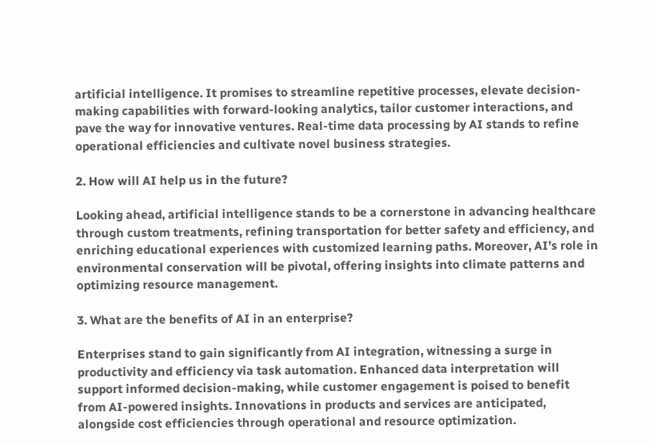artificial intelligence. It promises to streamline repetitive processes, elevate decision-making capabilities with forward-looking analytics, tailor customer interactions, and pave the way for innovative ventures. Real-time data processing by AI stands to refine operational efficiencies and cultivate novel business strategies.

2. How will AI help us in the future?

Looking ahead, artificial intelligence stands to be a cornerstone in advancing healthcare through custom treatments, refining transportation for better safety and efficiency, and enriching educational experiences with customized learning paths. Moreover, AI’s role in environmental conservation will be pivotal, offering insights into climate patterns and optimizing resource management.

3. What are the benefits of AI in an enterprise?

Enterprises stand to gain significantly from AI integration, witnessing a surge in productivity and efficiency via task automation. Enhanced data interpretation will support informed decision-making, while customer engagement is poised to benefit from AI-powered insights. Innovations in products and services are anticipated, alongside cost efficiencies through operational and resource optimization.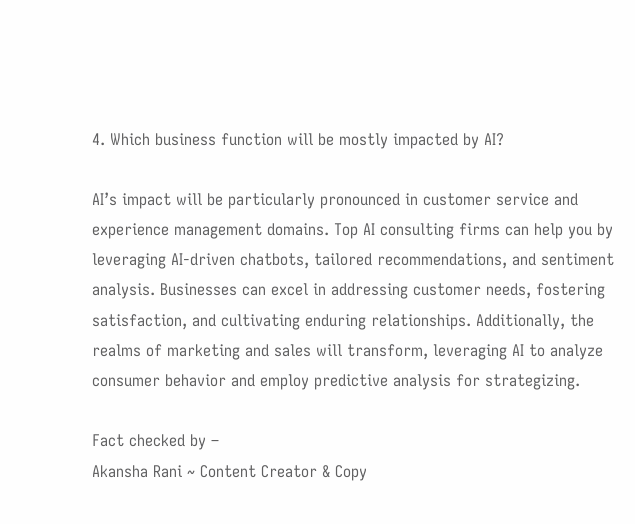4. Which business function will be mostly impacted by AI?

AI’s impact will be particularly pronounced in customer service and experience management domains. Top AI consulting firms can help you by leveraging AI-driven chatbots, tailored recommendations, and sentiment analysis. Businesses can excel in addressing customer needs, fostering satisfaction, and cultivating enduring relationships. Additionally, the realms of marketing and sales will transform, leveraging AI to analyze consumer behavior and employ predictive analysis for strategizing.

Fact checked by –
Akansha Rani ~ Content Creator & Copy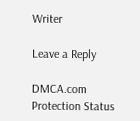Writer

Leave a Reply

DMCA.com Protection Status